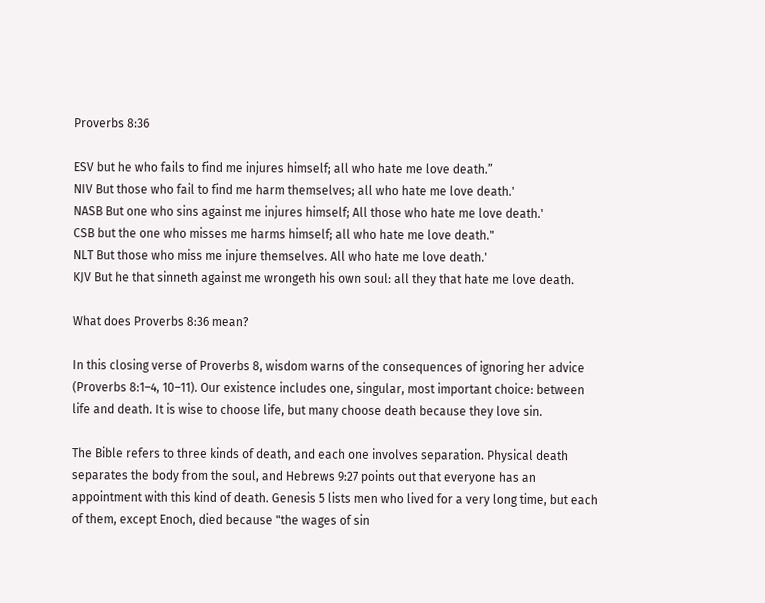Proverbs 8:36

ESV but he who fails to find me injures himself; all who hate me love death.”
NIV But those who fail to find me harm themselves; all who hate me love death.'
NASB But one who sins against me injures himself; All those who hate me love death.'
CSB but the one who misses me harms himself; all who hate me love death."
NLT But those who miss me injure themselves. All who hate me love death.'
KJV But he that sinneth against me wrongeth his own soul: all they that hate me love death.

What does Proverbs 8:36 mean?

In this closing verse of Proverbs 8, wisdom warns of the consequences of ignoring her advice (Proverbs 8:1–4, 10–11). Our existence includes one, singular, most important choice: between life and death. It is wise to choose life, but many choose death because they love sin.

The Bible refers to three kinds of death, and each one involves separation. Physical death separates the body from the soul, and Hebrews 9:27 points out that everyone has an appointment with this kind of death. Genesis 5 lists men who lived for a very long time, but each of them, except Enoch, died because "the wages of sin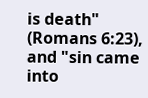is death" (Romans 6:23), and "sin came into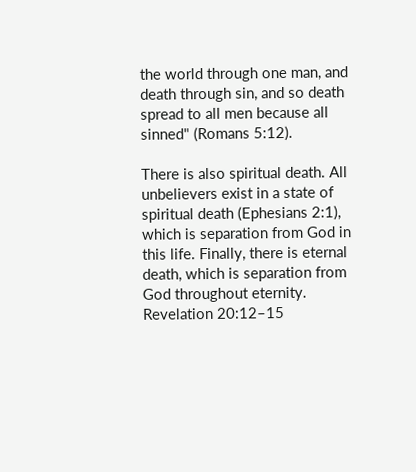the world through one man, and death through sin, and so death spread to all men because all sinned" (Romans 5:12).

There is also spiritual death. All unbelievers exist in a state of spiritual death (Ephesians 2:1), which is separation from God in this life. Finally, there is eternal death, which is separation from God throughout eternity. Revelation 20:12–15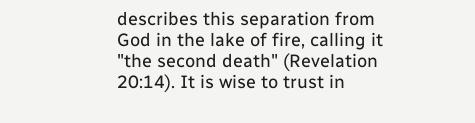describes this separation from God in the lake of fire, calling it "the second death" (Revelation 20:14). It is wise to trust in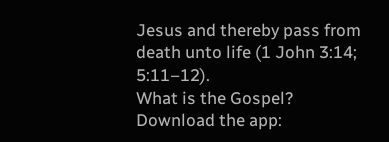Jesus and thereby pass from death unto life (1 John 3:14; 5:11–12).
What is the Gospel?
Download the app: